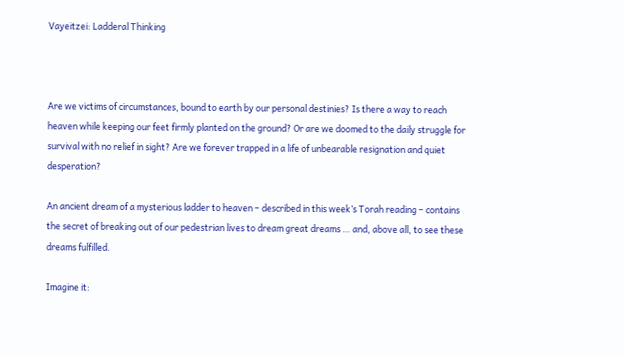Vayeitzei: Ladderal Thinking



Are we victims of circumstances, bound to earth by our personal destinies? Is there a way to reach heaven while keeping our feet firmly planted on the ground? Or are we doomed to the daily struggle for survival with no relief in sight? Are we forever trapped in a life of unbearable resignation and quiet desperation?

An ancient dream of a mysterious ladder to heaven – described in this week’s Torah reading – contains the secret of breaking out of our pedestrian lives to dream great dreams … and, above all, to see these dreams fulfilled.

Imagine it: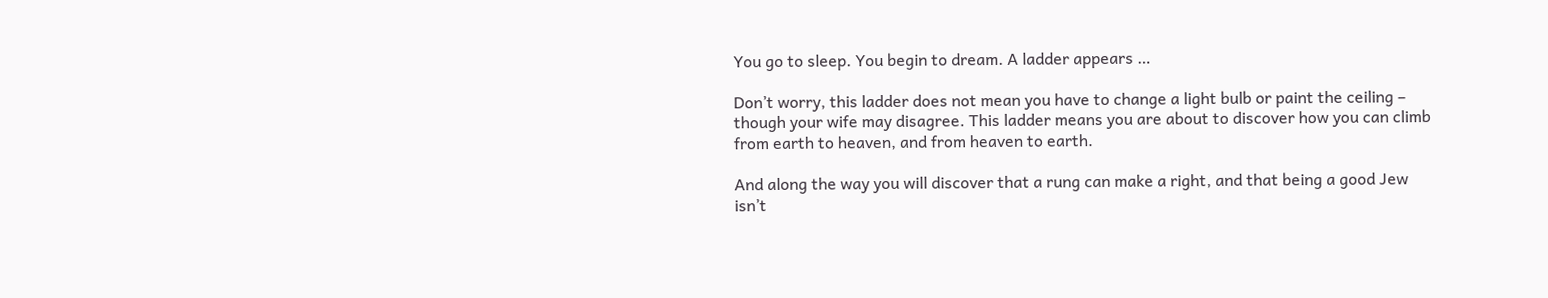You go to sleep. You begin to dream. A ladder appears …

Don’t worry, this ladder does not mean you have to change a light bulb or paint the ceiling – though your wife may disagree. This ladder means you are about to discover how you can climb from earth to heaven, and from heaven to earth.

And along the way you will discover that a rung can make a right, and that being a good Jew isn’t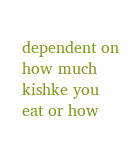dependent on how much kishke you eat or how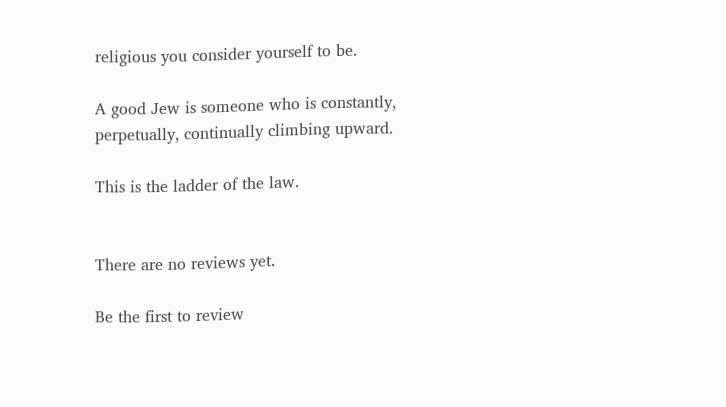religious you consider yourself to be.

A good Jew is someone who is constantly, perpetually, continually climbing upward.

This is the ladder of the law.


There are no reviews yet.

Be the first to review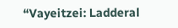“Vayeitzei: Ladderal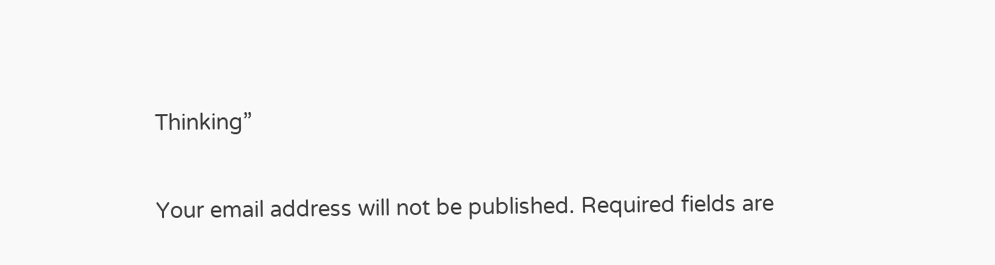Thinking”

Your email address will not be published. Required fields are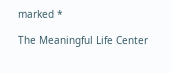marked *

The Meaningful Life Center